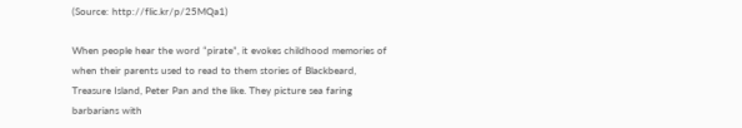(Source: http://flic.kr/p/25MQa1)

When people hear the word “pirate”, it evokes childhood memories of when their parents used to read to them stories of Blackbeard, Treasure Island, Peter Pan and the like. They picture sea faring barbarians with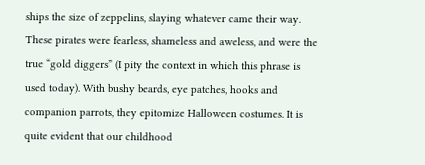ships the size of zeppelins, slaying whatever came their way. These pirates were fearless, shameless and aweless, and were the true “gold diggers” (I pity the context in which this phrase is used today). With bushy beards, eye patches, hooks and companion parrots, they epitomize Halloween costumes. It is quite evident that our childhood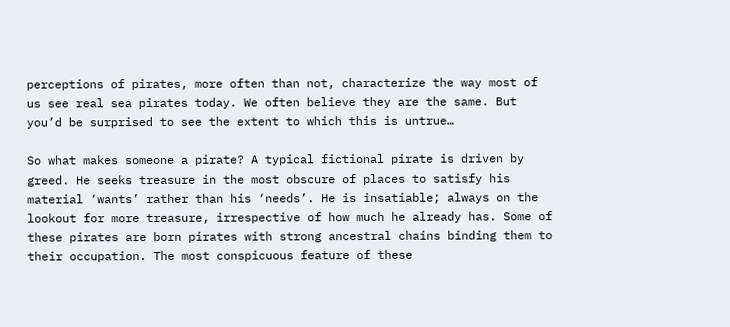perceptions of pirates, more often than not, characterize the way most of us see real sea pirates today. We often believe they are the same. But you’d be surprised to see the extent to which this is untrue…

So what makes someone a pirate? A typical fictional pirate is driven by greed. He seeks treasure in the most obscure of places to satisfy his material ‘wants’ rather than his ‘needs’. He is insatiable; always on the lookout for more treasure, irrespective of how much he already has. Some of these pirates are born pirates with strong ancestral chains binding them to their occupation. The most conspicuous feature of these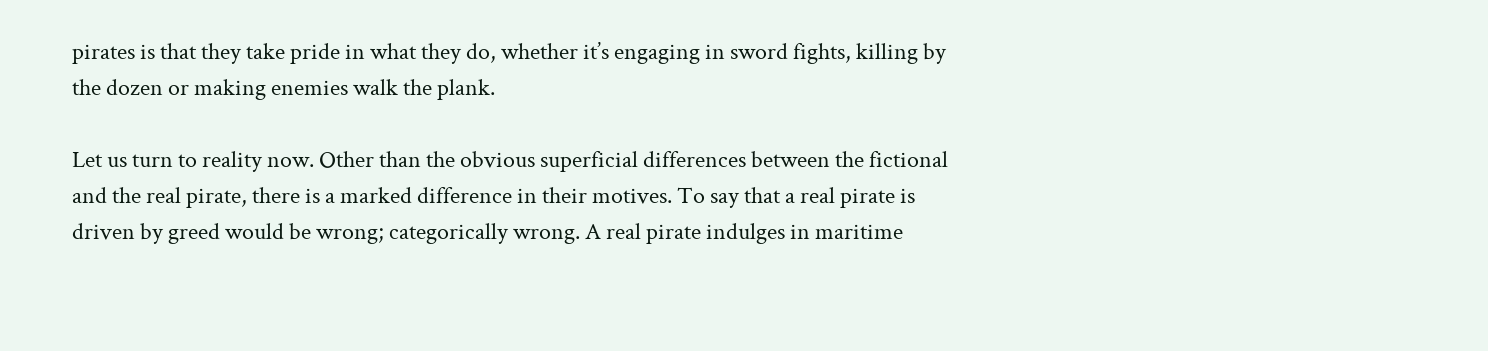pirates is that they take pride in what they do, whether it’s engaging in sword fights, killing by the dozen or making enemies walk the plank.

Let us turn to reality now. Other than the obvious superficial differences between the fictional and the real pirate, there is a marked difference in their motives. To say that a real pirate is driven by greed would be wrong; categorically wrong. A real pirate indulges in maritime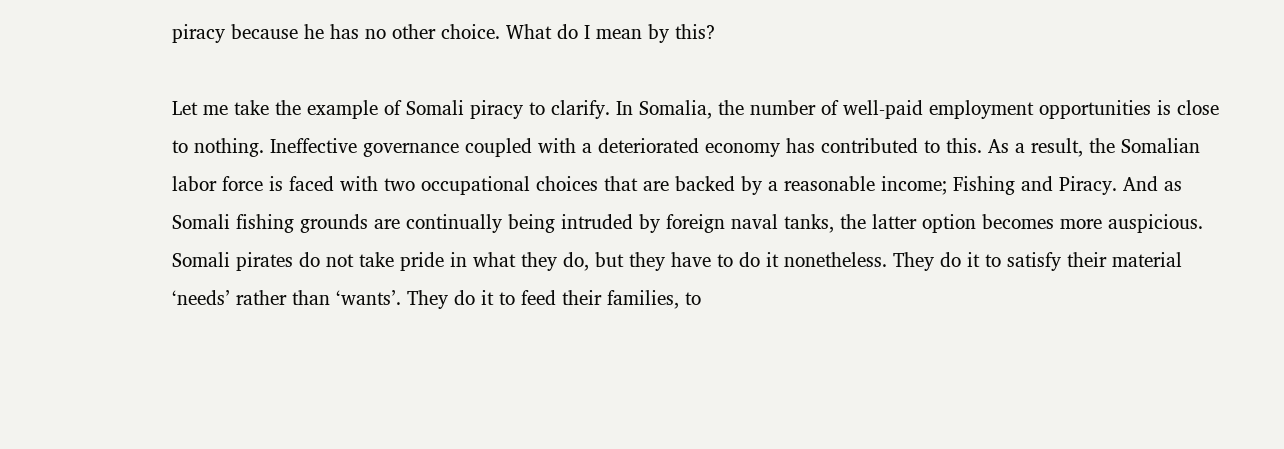piracy because he has no other choice. What do I mean by this?

Let me take the example of Somali piracy to clarify. In Somalia, the number of well-paid employment opportunities is close to nothing. Ineffective governance coupled with a deteriorated economy has contributed to this. As a result, the Somalian labor force is faced with two occupational choices that are backed by a reasonable income; Fishing and Piracy. And as Somali fishing grounds are continually being intruded by foreign naval tanks, the latter option becomes more auspicious. Somali pirates do not take pride in what they do, but they have to do it nonetheless. They do it to satisfy their material ‘needs’ rather than ‘wants’. They do it to feed their families, to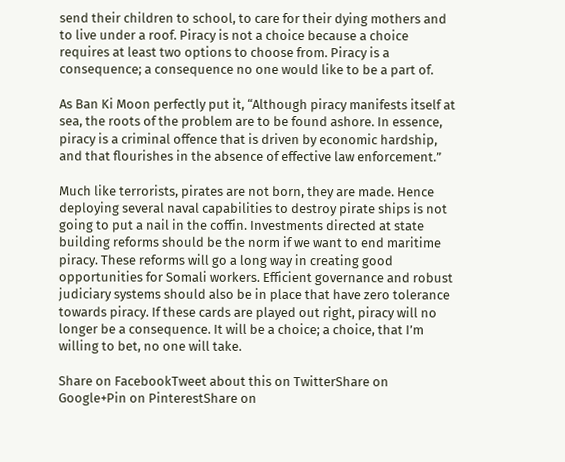send their children to school, to care for their dying mothers and to live under a roof. Piracy is not a choice because a choice requires at least two options to choose from. Piracy is a consequence; a consequence no one would like to be a part of.

As Ban Ki Moon perfectly put it, “Although piracy manifests itself at sea, the roots of the problem are to be found ashore. In essence, piracy is a criminal offence that is driven by economic hardship, and that flourishes in the absence of effective law enforcement.”

Much like terrorists, pirates are not born, they are made. Hence deploying several naval capabilities to destroy pirate ships is not going to put a nail in the coffin. Investments directed at state building reforms should be the norm if we want to end maritime piracy. These reforms will go a long way in creating good opportunities for Somali workers. Efficient governance and robust judiciary systems should also be in place that have zero tolerance towards piracy. If these cards are played out right, piracy will no longer be a consequence. It will be a choice; a choice, that I’m willing to bet, no one will take.

Share on FacebookTweet about this on TwitterShare on Google+Pin on PinterestShare on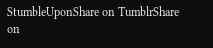StumbleUponShare on TumblrShare on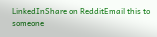LinkedInShare on RedditEmail this to someone